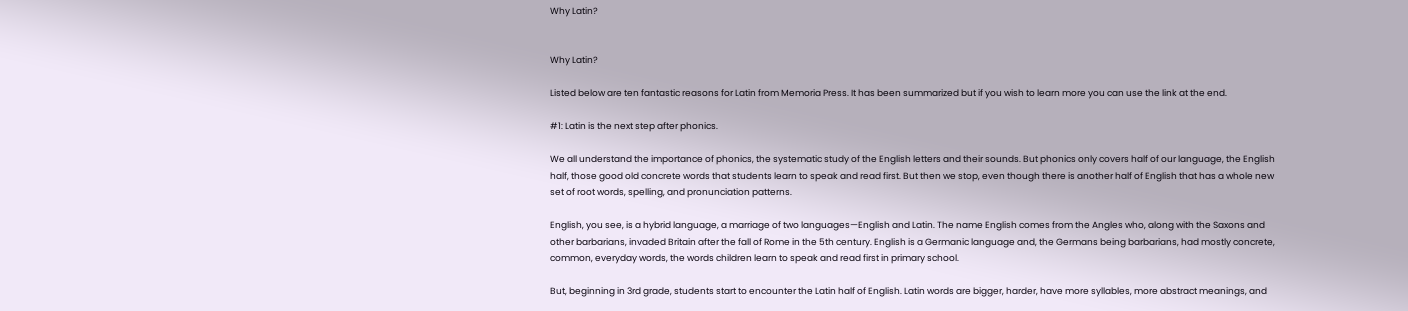Why Latin?


Why Latin?

Listed below are ten fantastic reasons for Latin from Memoria Press. It has been summarized but if you wish to learn more you can use the link at the end.

#1: Latin is the next step after phonics.

We all understand the importance of phonics, the systematic study of the English letters and their sounds. But phonics only covers half of our language, the English half, those good old concrete words that students learn to speak and read first. But then we stop, even though there is another half of English that has a whole new set of root words, spelling, and pronunciation patterns.

English, you see, is a hybrid language, a marriage of two languages—English and Latin. The name English comes from the Angles who, along with the Saxons and other barbarians, invaded Britain after the fall of Rome in the 5th century. English is a Germanic language and, the Germans being barbarians, had mostly concrete, common, everyday words, the words children learn to speak and read first in primary school.

But, beginning in 3rd grade, students start to encounter the Latin half of English. Latin words are bigger, harder, have more syllables, more abstract meanings, and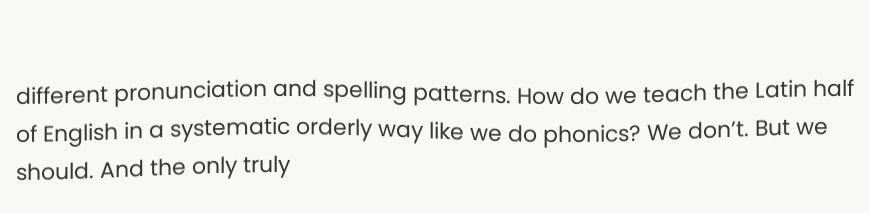different pronunciation and spelling patterns. How do we teach the Latin half of English in a systematic orderly way like we do phonics? We don’t. But we should. And the only truly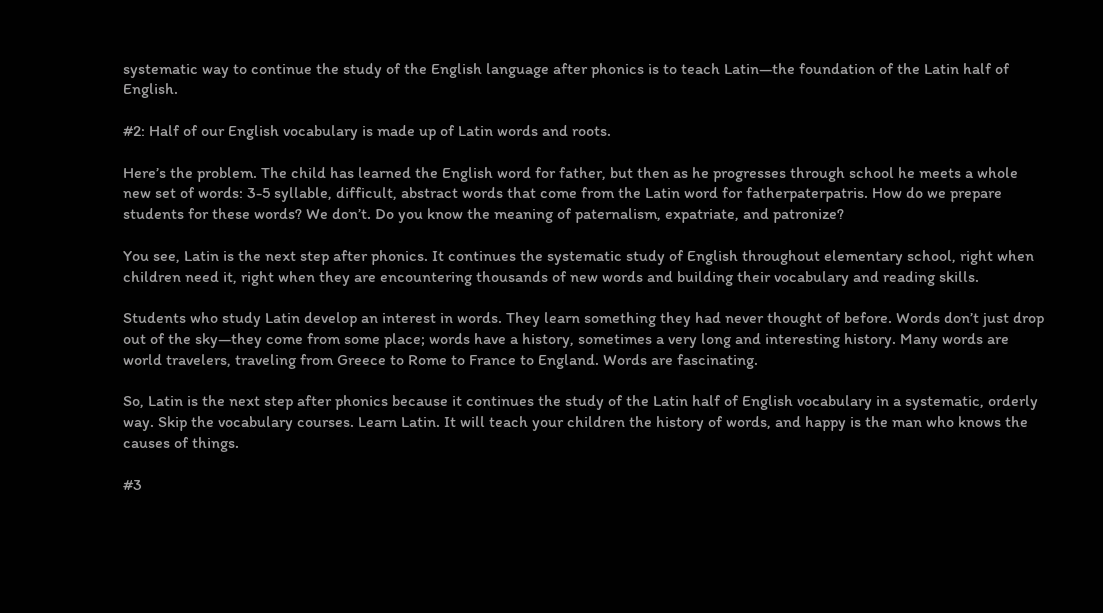systematic way to continue the study of the English language after phonics is to teach Latin—the foundation of the Latin half of English.

#2: Half of our English vocabulary is made up of Latin words and roots.

Here’s the problem. The child has learned the English word for father, but then as he progresses through school he meets a whole new set of words: 3-5 syllable, difficult, abstract words that come from the Latin word for fatherpaterpatris. How do we prepare students for these words? We don’t. Do you know the meaning of paternalism, expatriate, and patronize?

You see, Latin is the next step after phonics. It continues the systematic study of English throughout elementary school, right when children need it, right when they are encountering thousands of new words and building their vocabulary and reading skills.

Students who study Latin develop an interest in words. They learn something they had never thought of before. Words don’t just drop out of the sky—they come from some place; words have a history, sometimes a very long and interesting history. Many words are world travelers, traveling from Greece to Rome to France to England. Words are fascinating.

So, Latin is the next step after phonics because it continues the study of the Latin half of English vocabulary in a systematic, orderly way. Skip the vocabulary courses. Learn Latin. It will teach your children the history of words, and happy is the man who knows the causes of things.

#3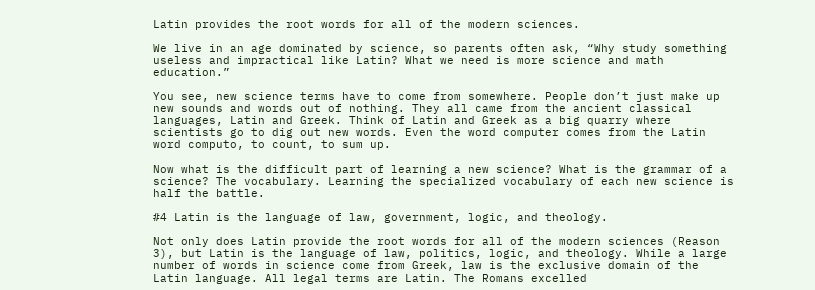Latin provides the root words for all of the modern sciences.

We live in an age dominated by science, so parents often ask, “Why study something useless and impractical like Latin? What we need is more science and math education.”

You see, new science terms have to come from somewhere. People don’t just make up new sounds and words out of nothing. They all came from the ancient classical languages, Latin and Greek. Think of Latin and Greek as a big quarry where scientists go to dig out new words. Even the word computer comes from the Latin word computo, to count, to sum up.

Now what is the difficult part of learning a new science? What is the grammar of a science? The vocabulary. Learning the specialized vocabulary of each new science is half the battle.

#4 Latin is the language of law, government, logic, and theology.

Not only does Latin provide the root words for all of the modern sciences (Reason 3), but Latin is the language of law, politics, logic, and theology. While a large number of words in science come from Greek, law is the exclusive domain of the Latin language. All legal terms are Latin. The Romans excelled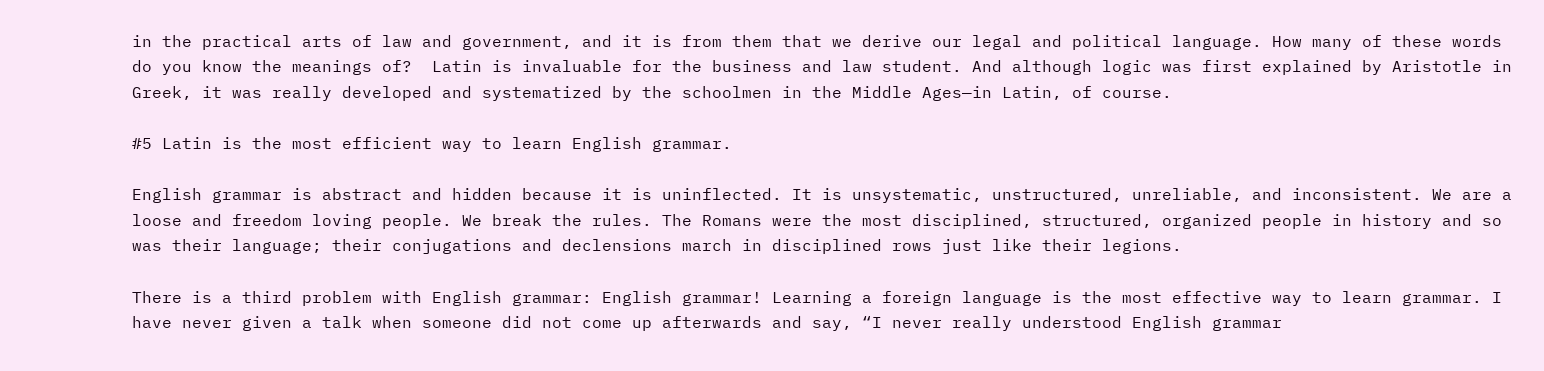in the practical arts of law and government, and it is from them that we derive our legal and political language. How many of these words do you know the meanings of?  Latin is invaluable for the business and law student. And although logic was first explained by Aristotle in Greek, it was really developed and systematized by the schoolmen in the Middle Ages—in Latin, of course.

#5 Latin is the most efficient way to learn English grammar.

English grammar is abstract and hidden because it is uninflected. It is unsystematic, unstructured, unreliable, and inconsistent. We are a loose and freedom loving people. We break the rules. The Romans were the most disciplined, structured, organized people in history and so was their language; their conjugations and declensions march in disciplined rows just like their legions.

There is a third problem with English grammar: English grammar! Learning a foreign language is the most effective way to learn grammar. I have never given a talk when someone did not come up afterwards and say, “I never really understood English grammar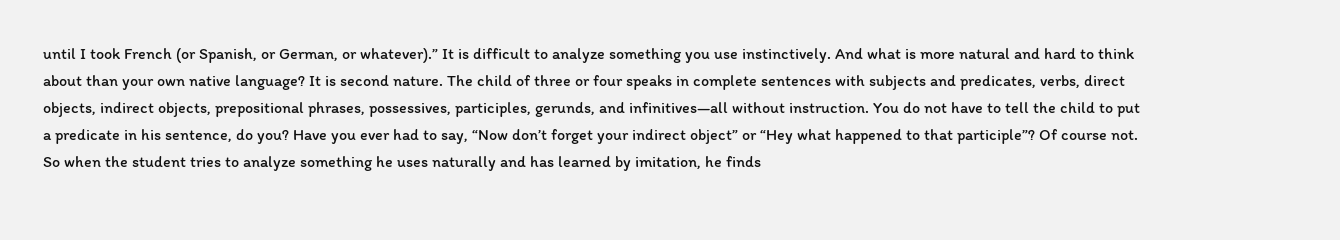until I took French (or Spanish, or German, or whatever).” It is difficult to analyze something you use instinctively. And what is more natural and hard to think about than your own native language? It is second nature. The child of three or four speaks in complete sentences with subjects and predicates, verbs, direct objects, indirect objects, prepositional phrases, possessives, participles, gerunds, and infinitives—all without instruction. You do not have to tell the child to put a predicate in his sentence, do you? Have you ever had to say, “Now don’t forget your indirect object” or “Hey what happened to that participle”? Of course not. So when the student tries to analyze something he uses naturally and has learned by imitation, he finds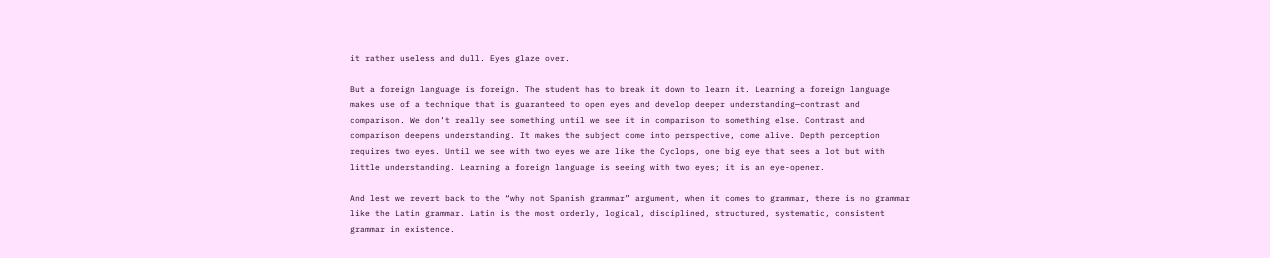it rather useless and dull. Eyes glaze over.

But a foreign language is foreign. The student has to break it down to learn it. Learning a foreign language makes use of a technique that is guaranteed to open eyes and develop deeper understanding—contrast and comparison. We don’t really see something until we see it in comparison to something else. Contrast and comparison deepens understanding. It makes the subject come into perspective, come alive. Depth perception requires two eyes. Until we see with two eyes we are like the Cyclops, one big eye that sees a lot but with little understanding. Learning a foreign language is seeing with two eyes; it is an eye-opener.

And lest we revert back to the “why not Spanish grammar” argument, when it comes to grammar, there is no grammar like the Latin grammar. Latin is the most orderly, logical, disciplined, structured, systematic, consistent grammar in existence.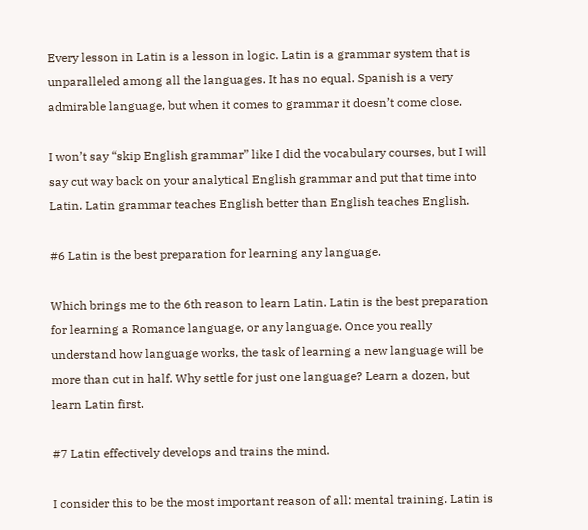Every lesson in Latin is a lesson in logic. Latin is a grammar system that is unparalleled among all the languages. It has no equal. Spanish is a very admirable language, but when it comes to grammar it doesn’t come close.

I won’t say “skip English grammar” like I did the vocabulary courses, but I will say cut way back on your analytical English grammar and put that time into Latin. Latin grammar teaches English better than English teaches English.

#6 Latin is the best preparation for learning any language.

Which brings me to the 6th reason to learn Latin. Latin is the best preparation for learning a Romance language, or any language. Once you really understand how language works, the task of learning a new language will be more than cut in half. Why settle for just one language? Learn a dozen, but learn Latin first.

#7 Latin effectively develops and trains the mind.

I consider this to be the most important reason of all: mental training. Latin is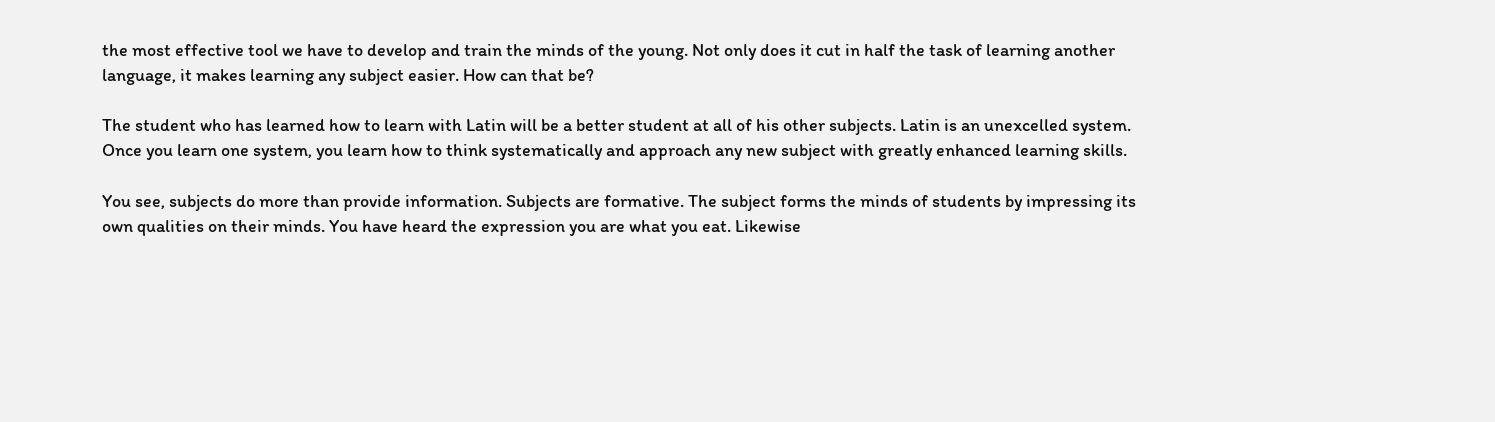the most effective tool we have to develop and train the minds of the young. Not only does it cut in half the task of learning another language, it makes learning any subject easier. How can that be?

The student who has learned how to learn with Latin will be a better student at all of his other subjects. Latin is an unexcelled system. Once you learn one system, you learn how to think systematically and approach any new subject with greatly enhanced learning skills.

You see, subjects do more than provide information. Subjects are formative. The subject forms the minds of students by impressing its own qualities on their minds. You have heard the expression you are what you eat. Likewise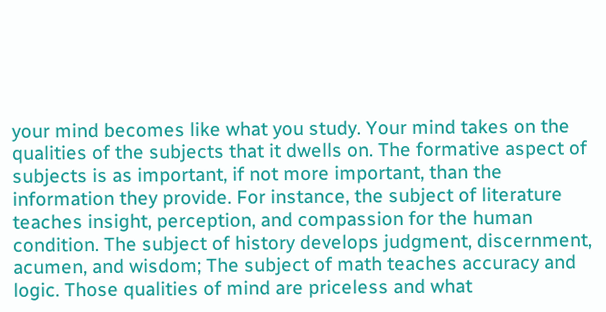your mind becomes like what you study. Your mind takes on the qualities of the subjects that it dwells on. The formative aspect of subjects is as important, if not more important, than the information they provide. For instance, the subject of literature teaches insight, perception, and compassion for the human condition. The subject of history develops judgment, discernment, acumen, and wisdom; The subject of math teaches accuracy and logic. Those qualities of mind are priceless and what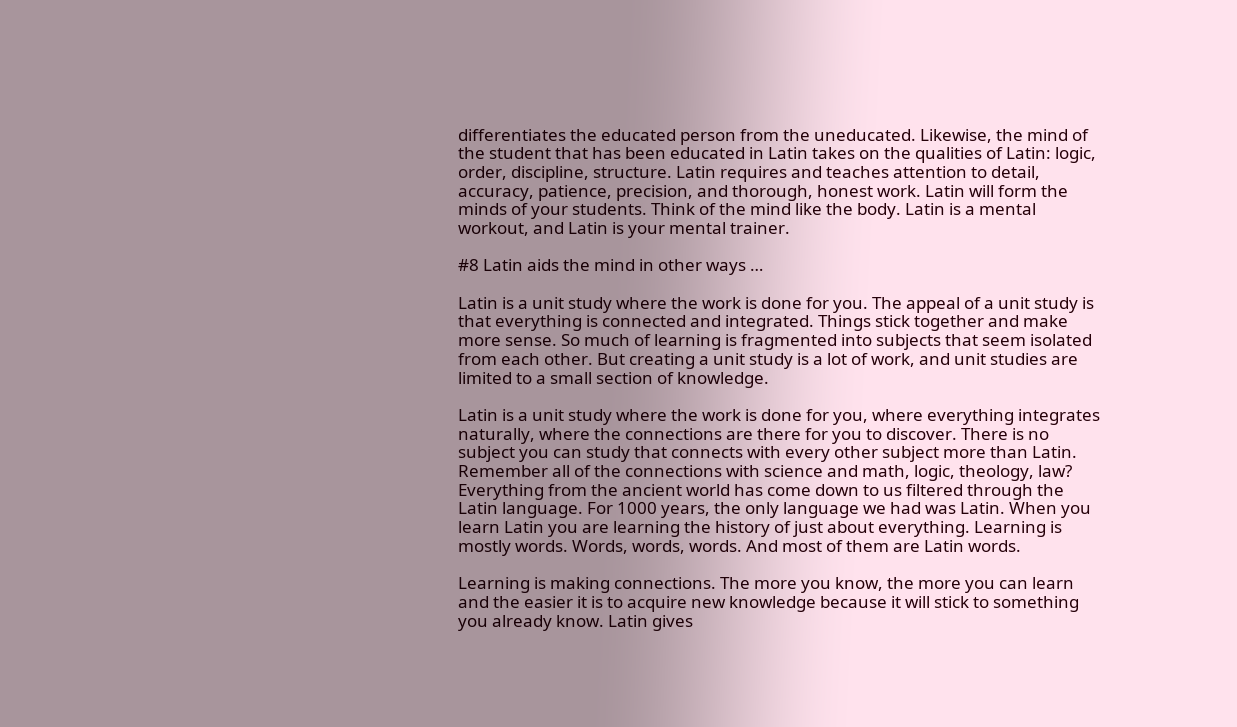differentiates the educated person from the uneducated. Likewise, the mind of the student that has been educated in Latin takes on the qualities of Latin: logic, order, discipline, structure. Latin requires and teaches attention to detail, accuracy, patience, precision, and thorough, honest work. Latin will form the minds of your students. Think of the mind like the body. Latin is a mental workout, and Latin is your mental trainer.

#8 Latin aids the mind in other ways …

Latin is a unit study where the work is done for you. The appeal of a unit study is that everything is connected and integrated. Things stick together and make more sense. So much of learning is fragmented into subjects that seem isolated from each other. But creating a unit study is a lot of work, and unit studies are limited to a small section of knowledge.

Latin is a unit study where the work is done for you, where everything integrates naturally, where the connections are there for you to discover. There is no subject you can study that connects with every other subject more than Latin. Remember all of the connections with science and math, logic, theology, law? Everything from the ancient world has come down to us filtered through the Latin language. For 1000 years, the only language we had was Latin. When you learn Latin you are learning the history of just about everything. Learning is mostly words. Words, words, words. And most of them are Latin words.

Learning is making connections. The more you know, the more you can learn and the easier it is to acquire new knowledge because it will stick to something you already know. Latin gives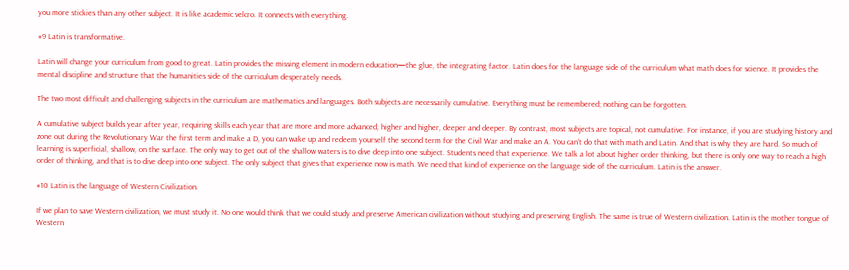you more stickies than any other subject. It is like academic velcro. It connects with everything.

#9 Latin is transformative.

Latin will change your curriculum from good to great. Latin provides the missing element in modern education—the glue, the integrating factor. Latin does for the language side of the curriculum what math does for science. It provides the mental discipline and structure that the humanities side of the curriculum desperately needs.

The two most difficult and challenging subjects in the curriculum are mathematics and languages. Both subjects are necessarily cumulative. Everything must be remembered; nothing can be forgotten.

A cumulative subject builds year after year, requiring skills each year that are more and more advanced, higher and higher, deeper and deeper. By contrast, most subjects are topical, not cumulative. For instance, if you are studying history and zone out during the Revolutionary War the first term and make a D, you can wake up and redeem yourself the second term for the Civil War and make an A. You can’t do that with math and Latin. And that is why they are hard. So much of learning is superficial, shallow, on the surface. The only way to get out of the shallow waters is to dive deep into one subject. Students need that experience. We talk a lot about higher order thinking, but there is only one way to reach a high order of thinking, and that is to dive deep into one subject. The only subject that gives that experience now is math. We need that kind of experience on the language side of the curriculum. Latin is the answer.

#10 Latin is the language of Western Civilization.

If we plan to save Western civilization, we must study it. No one would think that we could study and preserve American civilization without studying and preserving English. The same is true of Western civilization. Latin is the mother tongue of Western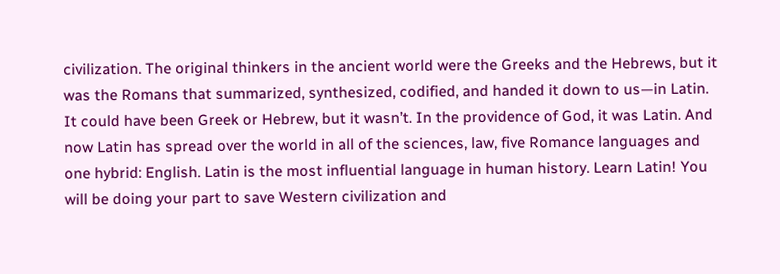civilization. The original thinkers in the ancient world were the Greeks and the Hebrews, but it was the Romans that summarized, synthesized, codified, and handed it down to us—in Latin. It could have been Greek or Hebrew, but it wasn’t. In the providence of God, it was Latin. And now Latin has spread over the world in all of the sciences, law, five Romance languages and one hybrid: English. Latin is the most influential language in human history. Learn Latin! You will be doing your part to save Western civilization and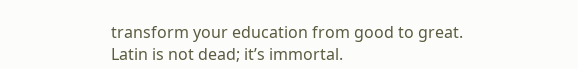transform your education from good to great. Latin is not dead; it’s immortal.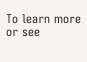To learn more or see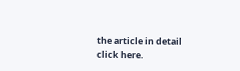the article in detail click here.